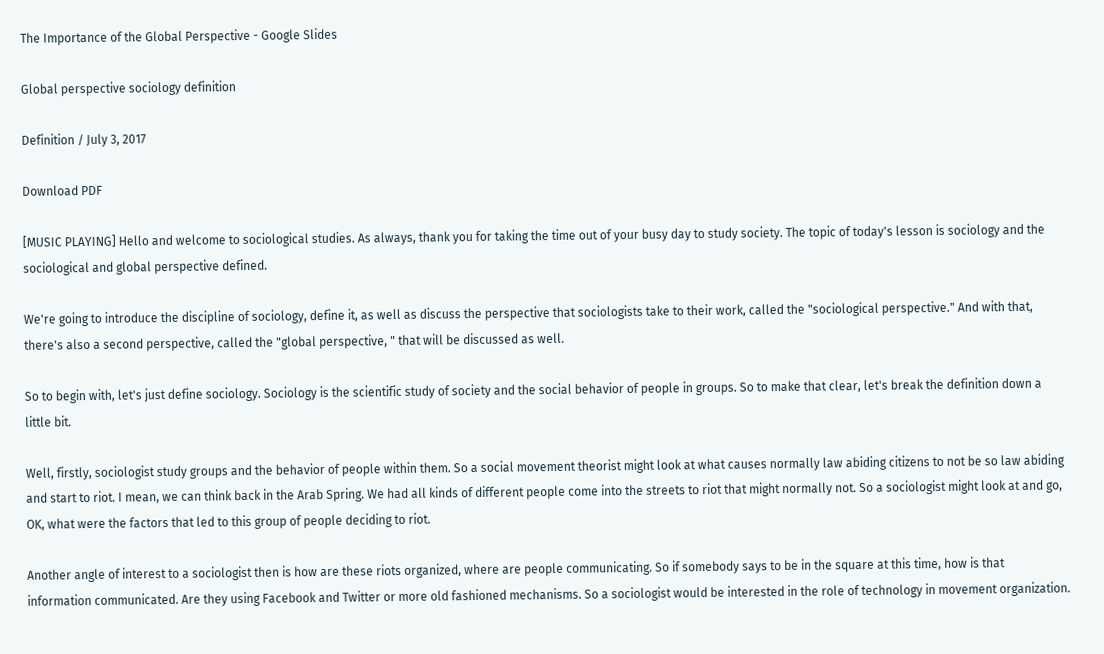The Importance of the Global Perspective - Google Slides

Global perspective sociology definition

Definition / July 3, 2017

Download PDF

[MUSIC PLAYING] Hello and welcome to sociological studies. As always, thank you for taking the time out of your busy day to study society. The topic of today's lesson is sociology and the sociological and global perspective defined.

We're going to introduce the discipline of sociology, define it, as well as discuss the perspective that sociologists take to their work, called the "sociological perspective." And with that, there's also a second perspective, called the "global perspective, " that will be discussed as well.

So to begin with, let's just define sociology. Sociology is the scientific study of society and the social behavior of people in groups. So to make that clear, let's break the definition down a little bit.

Well, firstly, sociologist study groups and the behavior of people within them. So a social movement theorist might look at what causes normally law abiding citizens to not be so law abiding and start to riot. I mean, we can think back in the Arab Spring. We had all kinds of different people come into the streets to riot that might normally not. So a sociologist might look at and go, OK, what were the factors that led to this group of people deciding to riot.

Another angle of interest to a sociologist then is how are these riots organized, where are people communicating. So if somebody says to be in the square at this time, how is that information communicated. Are they using Facebook and Twitter or more old fashioned mechanisms. So a sociologist would be interested in the role of technology in movement organization.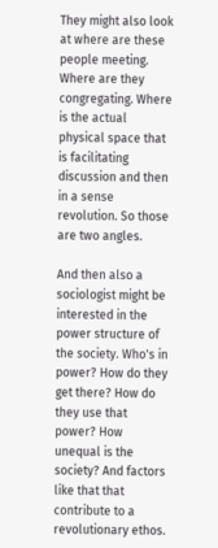They might also look at where are these people meeting. Where are they congregating. Where is the actual physical space that is facilitating discussion and then in a sense revolution. So those are two angles.

And then also a sociologist might be interested in the power structure of the society. Who's in power? How do they get there? How do they use that power? How unequal is the society? And factors like that that contribute to a revolutionary ethos.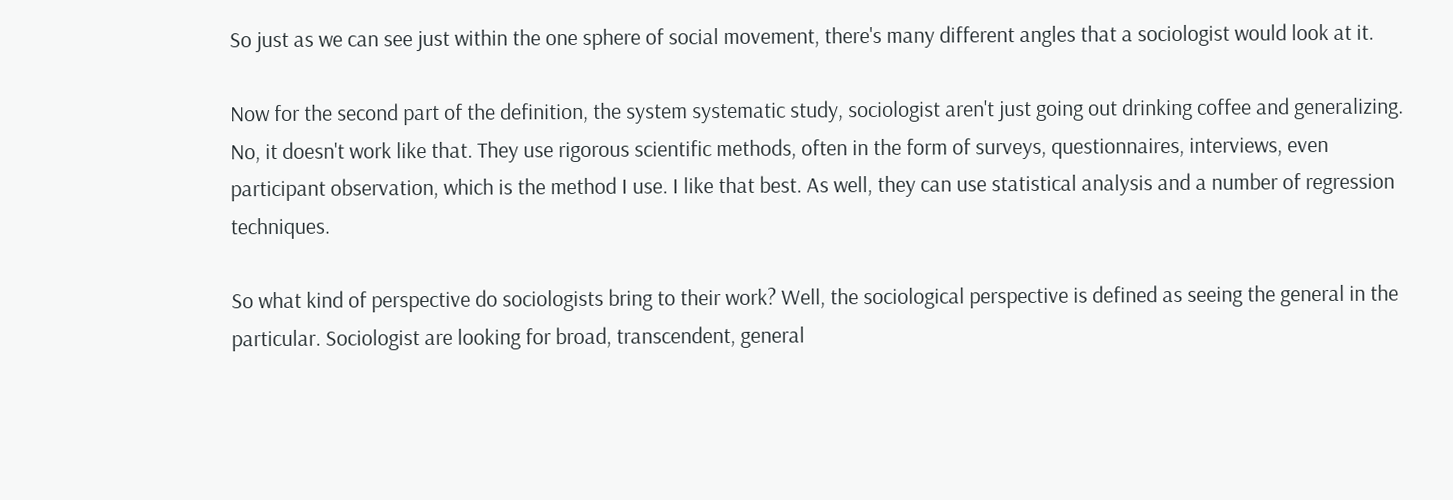So just as we can see just within the one sphere of social movement, there's many different angles that a sociologist would look at it.

Now for the second part of the definition, the system systematic study, sociologist aren't just going out drinking coffee and generalizing. No, it doesn't work like that. They use rigorous scientific methods, often in the form of surveys, questionnaires, interviews, even participant observation, which is the method I use. I like that best. As well, they can use statistical analysis and a number of regression techniques.

So what kind of perspective do sociologists bring to their work? Well, the sociological perspective is defined as seeing the general in the particular. Sociologist are looking for broad, transcendent, general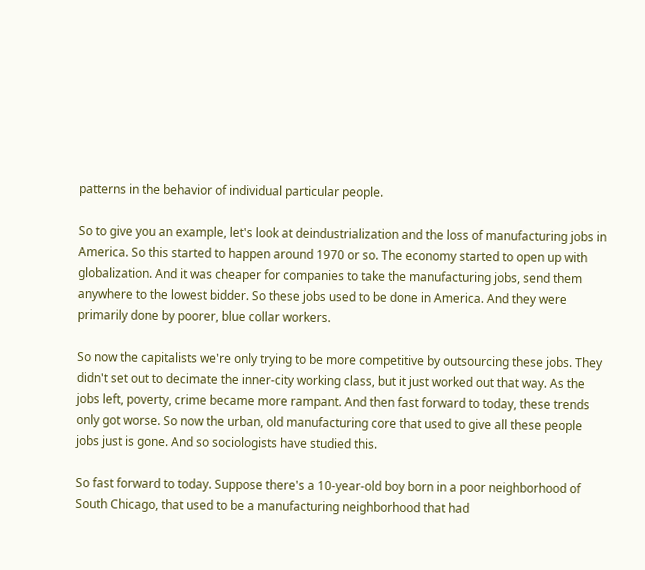patterns in the behavior of individual particular people.

So to give you an example, let's look at deindustrialization and the loss of manufacturing jobs in America. So this started to happen around 1970 or so. The economy started to open up with globalization. And it was cheaper for companies to take the manufacturing jobs, send them anywhere to the lowest bidder. So these jobs used to be done in America. And they were primarily done by poorer, blue collar workers.

So now the capitalists we're only trying to be more competitive by outsourcing these jobs. They didn't set out to decimate the inner-city working class, but it just worked out that way. As the jobs left, poverty, crime became more rampant. And then fast forward to today, these trends only got worse. So now the urban, old manufacturing core that used to give all these people jobs just is gone. And so sociologists have studied this.

So fast forward to today. Suppose there's a 10-year-old boy born in a poor neighborhood of South Chicago, that used to be a manufacturing neighborhood that had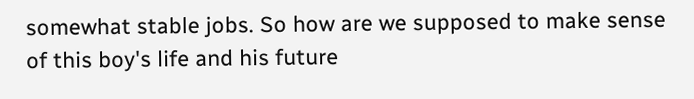somewhat stable jobs. So how are we supposed to make sense of this boy's life and his future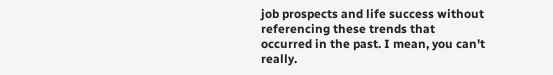job prospects and life success without referencing these trends that occurred in the past. I mean, you can't really.